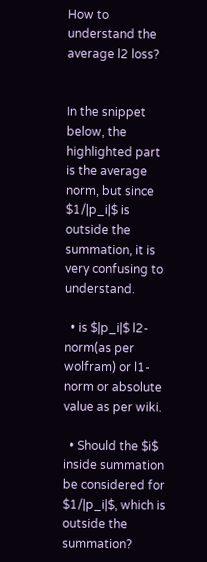How to understand the average l2 loss?


In the snippet below, the highlighted part is the average norm, but since $1/|p_i|$ is outside the summation, it is very confusing to understand.

  • is $|p_i|$ l2-norm(as per wolfram) or l1-norm or absolute value as per wiki.

  • Should the $i$ inside summation be considered for $1/|p_i|$, which is outside the summation?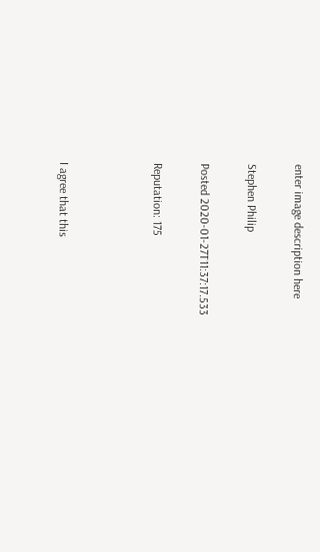enter image description here

Stephen Philip

Posted 2020-01-27T11:37:17.533

Reputation: 175



I agree that this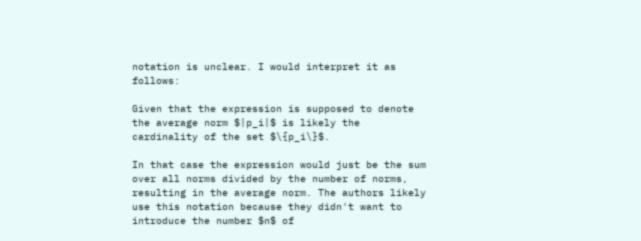notation is unclear. I would interpret it as follows:

Given that the expression is supposed to denote the average norm $|p_i|$ is likely the cardinality of the set $\{p_i\}$.

In that case the expression would just be the sum over all norms divided by the number of norms, resulting in the average norm. The authors likely use this notation because they didn't want to introduce the number $n$ of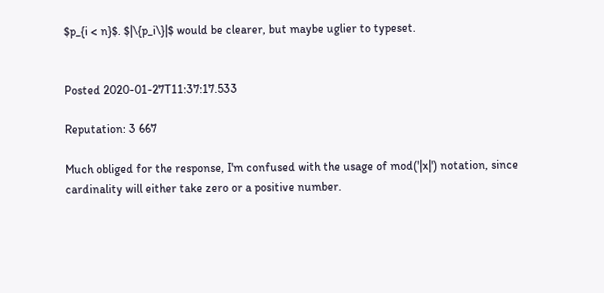$p_{i < n}$. $|\{p_i\}|$ would be clearer, but maybe uglier to typeset.


Posted 2020-01-27T11:37:17.533

Reputation: 3 667

Much obliged for the response, I'm confused with the usage of mod('|x|') notation, since cardinality will either take zero or a positive number.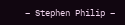– Stephen Philip –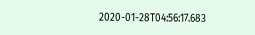2020-01-28T04:56:17.683